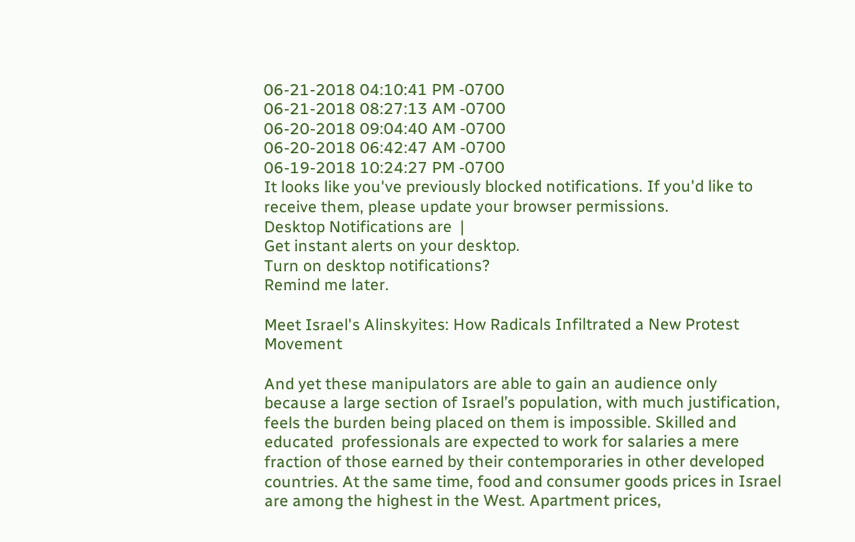06-21-2018 04:10:41 PM -0700
06-21-2018 08:27:13 AM -0700
06-20-2018 09:04:40 AM -0700
06-20-2018 06:42:47 AM -0700
06-19-2018 10:24:27 PM -0700
It looks like you've previously blocked notifications. If you'd like to receive them, please update your browser permissions.
Desktop Notifications are  |
Get instant alerts on your desktop.
Turn on desktop notifications?
Remind me later.

Meet Israel's Alinskyites: How Radicals Infiltrated a New Protest Movement

And yet these manipulators are able to gain an audience only because a large section of Israel’s population, with much justification, feels the burden being placed on them is impossible. Skilled and educated  professionals are expected to work for salaries a mere fraction of those earned by their contemporaries in other developed countries. At the same time, food and consumer goods prices in Israel are among the highest in the West. Apartment prices,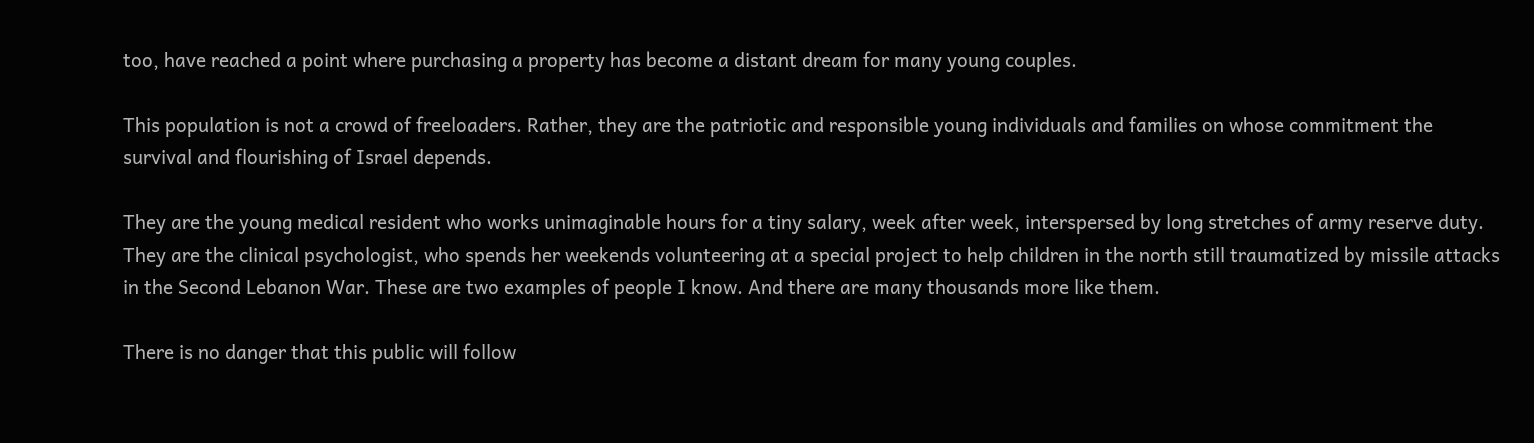too, have reached a point where purchasing a property has become a distant dream for many young couples.

This population is not a crowd of freeloaders. Rather, they are the patriotic and responsible young individuals and families on whose commitment the survival and flourishing of Israel depends.

They are the young medical resident who works unimaginable hours for a tiny salary, week after week, interspersed by long stretches of army reserve duty. They are the clinical psychologist, who spends her weekends volunteering at a special project to help children in the north still traumatized by missile attacks in the Second Lebanon War. These are two examples of people I know. And there are many thousands more like them.

There is no danger that this public will follow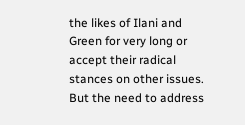the likes of Ilani and Green for very long or accept their radical stances on other issues. But the need to address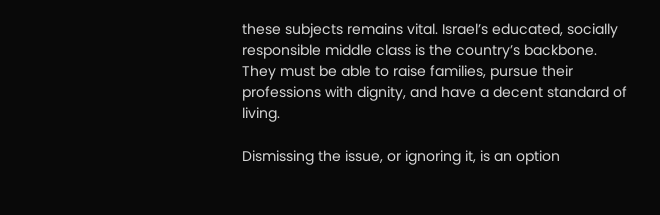these subjects remains vital. Israel’s educated, socially responsible middle class is the country’s backbone. They must be able to raise families, pursue their professions with dignity, and have a decent standard of living.

Dismissing the issue, or ignoring it, is an option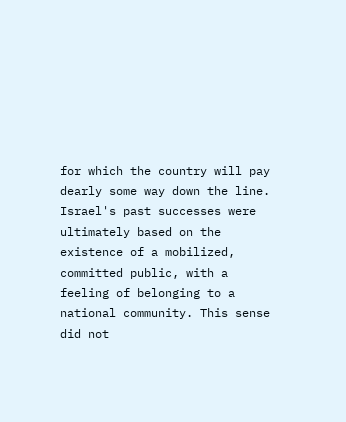for which the country will pay dearly some way down the line. Israel's past successes were ultimately based on the existence of a mobilized, committed public, with a feeling of belonging to a national community. This sense did not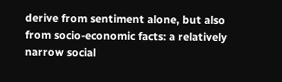derive from sentiment alone, but also from socio-economic facts: a relatively narrow social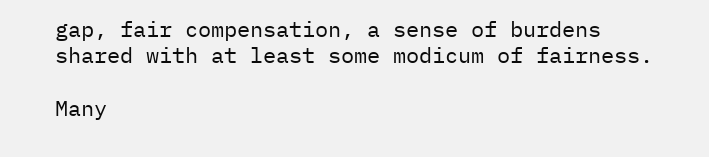gap, fair compensation, a sense of burdens shared with at least some modicum of fairness.

Many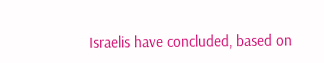Israelis have concluded, based on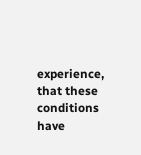experience, that these conditions have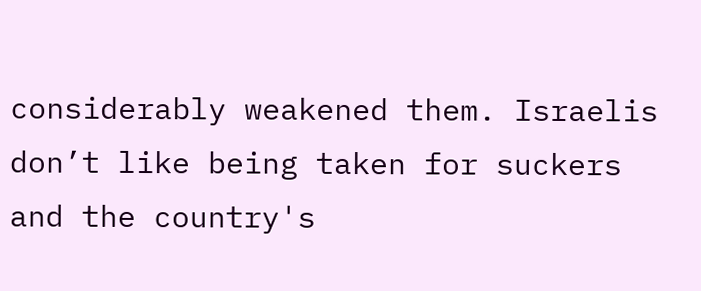considerably weakened them. Israelis don’t like being taken for suckers and the country's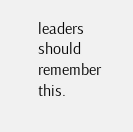leaders should remember this.